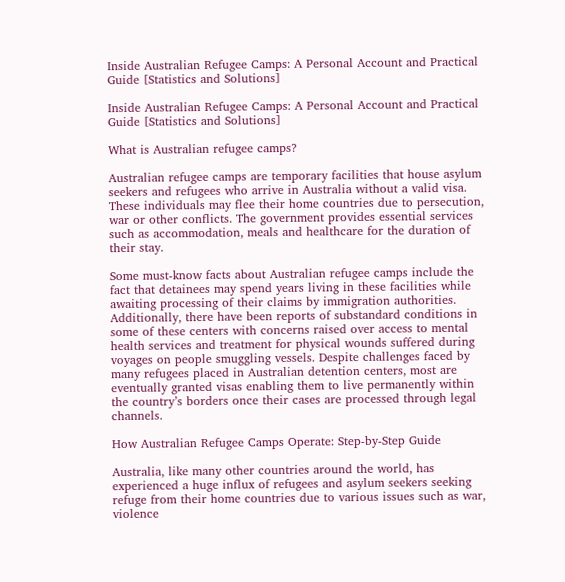Inside Australian Refugee Camps: A Personal Account and Practical Guide [Statistics and Solutions]

Inside Australian Refugee Camps: A Personal Account and Practical Guide [Statistics and Solutions]

What is Australian refugee camps?

Australian refugee camps are temporary facilities that house asylum seekers and refugees who arrive in Australia without a valid visa. These individuals may flee their home countries due to persecution, war or other conflicts. The government provides essential services such as accommodation, meals and healthcare for the duration of their stay.

Some must-know facts about Australian refugee camps include the fact that detainees may spend years living in these facilities while awaiting processing of their claims by immigration authorities. Additionally, there have been reports of substandard conditions in some of these centers with concerns raised over access to mental health services and treatment for physical wounds suffered during voyages on people smuggling vessels. Despite challenges faced by many refugees placed in Australian detention centers, most are eventually granted visas enabling them to live permanently within the country’s borders once their cases are processed through legal channels.

How Australian Refugee Camps Operate: Step-by-Step Guide

Australia, like many other countries around the world, has experienced a huge influx of refugees and asylum seekers seeking refuge from their home countries due to various issues such as war, violence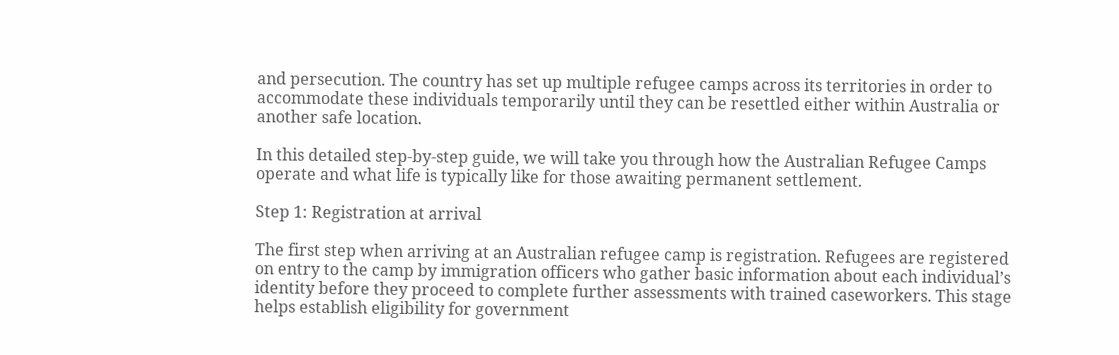and persecution. The country has set up multiple refugee camps across its territories in order to accommodate these individuals temporarily until they can be resettled either within Australia or another safe location.

In this detailed step-by-step guide, we will take you through how the Australian Refugee Camps operate and what life is typically like for those awaiting permanent settlement.

Step 1: Registration at arrival

The first step when arriving at an Australian refugee camp is registration. Refugees are registered on entry to the camp by immigration officers who gather basic information about each individual’s identity before they proceed to complete further assessments with trained caseworkers. This stage helps establish eligibility for government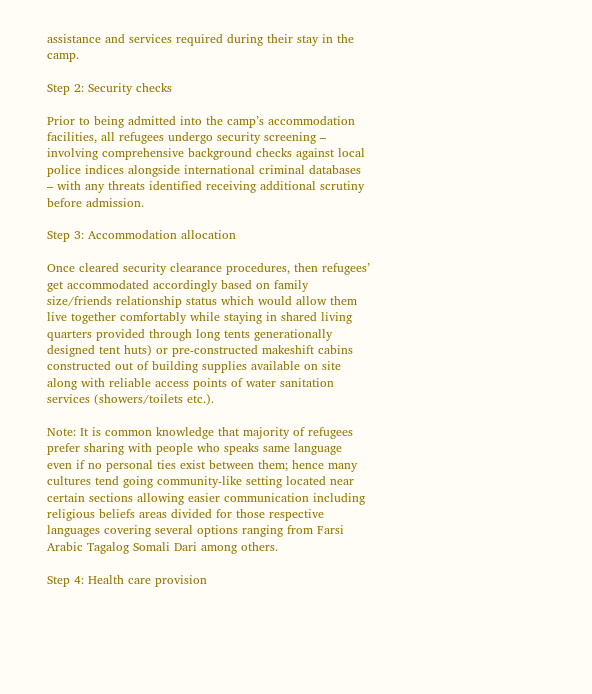assistance and services required during their stay in the camp.

Step 2: Security checks

Prior to being admitted into the camp’s accommodation facilities, all refugees undergo security screening – involving comprehensive background checks against local police indices alongside international criminal databases – with any threats identified receiving additional scrutiny before admission.

Step 3: Accommodation allocation

Once cleared security clearance procedures, then refugees’ get accommodated accordingly based on family size/friends relationship status which would allow them live together comfortably while staying in shared living quarters provided through long tents generationally designed tent huts) or pre-constructed makeshift cabins constructed out of building supplies available on site along with reliable access points of water sanitation services (showers/toilets etc.).

Note: It is common knowledge that majority of refugees prefer sharing with people who speaks same language even if no personal ties exist between them; hence many cultures tend going community-like setting located near certain sections allowing easier communication including religious beliefs areas divided for those respective languages covering several options ranging from Farsi Arabic Tagalog Somali Dari among others.

Step 4: Health care provision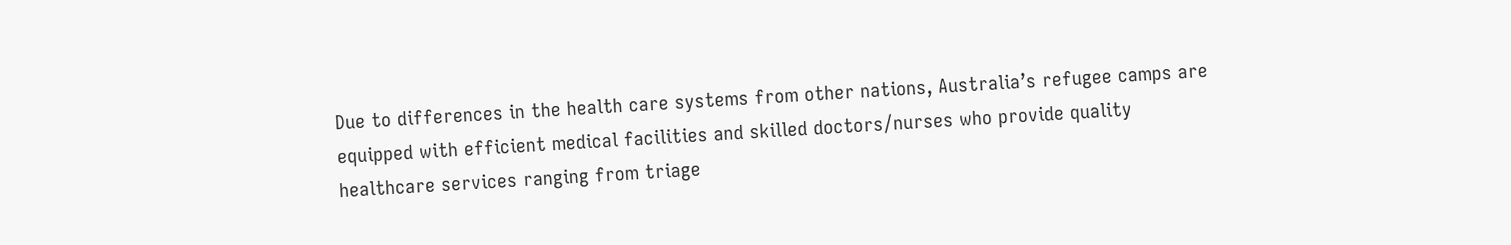Due to differences in the health care systems from other nations, Australia’s refugee camps are equipped with efficient medical facilities and skilled doctors/nurses who provide quality healthcare services ranging from triage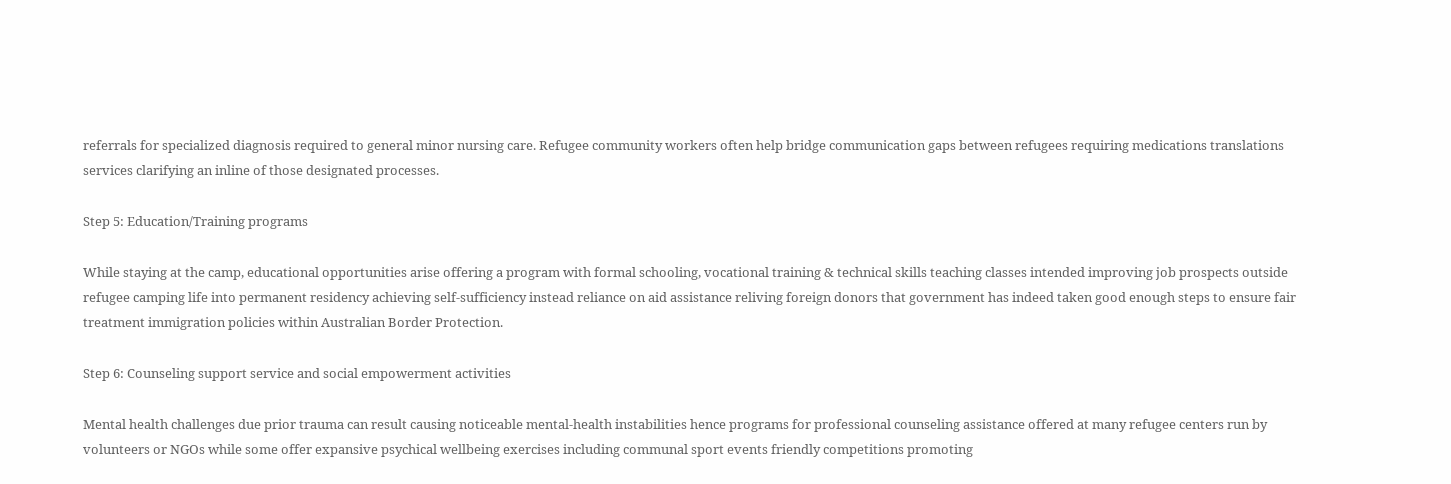referrals for specialized diagnosis required to general minor nursing care. Refugee community workers often help bridge communication gaps between refugees requiring medications translations services clarifying an inline of those designated processes.

Step 5: Education/Training programs

While staying at the camp, educational opportunities arise offering a program with formal schooling, vocational training & technical skills teaching classes intended improving job prospects outside refugee camping life into permanent residency achieving self-sufficiency instead reliance on aid assistance reliving foreign donors that government has indeed taken good enough steps to ensure fair treatment immigration policies within Australian Border Protection.

Step 6: Counseling support service and social empowerment activities

Mental health challenges due prior trauma can result causing noticeable mental-health instabilities hence programs for professional counseling assistance offered at many refugee centers run by volunteers or NGOs while some offer expansive psychical wellbeing exercises including communal sport events friendly competitions promoting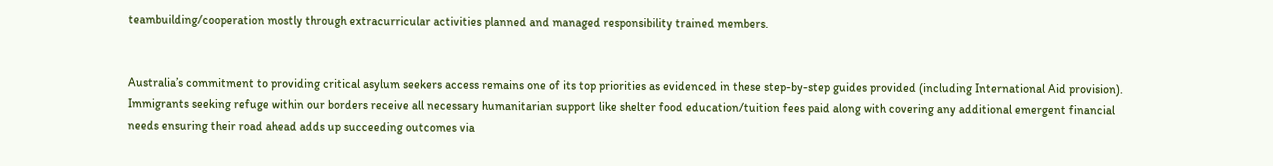teambuilding/cooperation mostly through extracurricular activities planned and managed responsibility trained members.


Australia’s commitment to providing critical asylum seekers access remains one of its top priorities as evidenced in these step-by-step guides provided (including International Aid provision). Immigrants seeking refuge within our borders receive all necessary humanitarian support like shelter food education/tuition fees paid along with covering any additional emergent financial needs ensuring their road ahead adds up succeeding outcomes via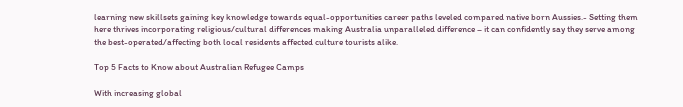learning new skillsets gaining key knowledge towards equal-opportunities career paths leveled compared native born Aussies.- Setting them here thrives incorporating religious/cultural differences making Australia unparalleled difference – it can confidently say they serve among the best-operated/affecting both local residents affected culture tourists alike.

Top 5 Facts to Know about Australian Refugee Camps

With increasing global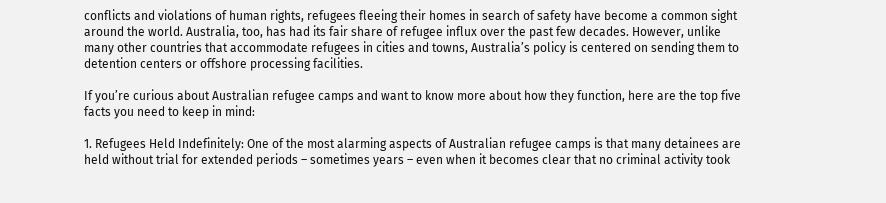conflicts and violations of human rights, refugees fleeing their homes in search of safety have become a common sight around the world. Australia, too, has had its fair share of refugee influx over the past few decades. However, unlike many other countries that accommodate refugees in cities and towns, Australia’s policy is centered on sending them to detention centers or offshore processing facilities.

If you’re curious about Australian refugee camps and want to know more about how they function, here are the top five facts you need to keep in mind:

1. Refugees Held Indefinitely: One of the most alarming aspects of Australian refugee camps is that many detainees are held without trial for extended periods – sometimes years – even when it becomes clear that no criminal activity took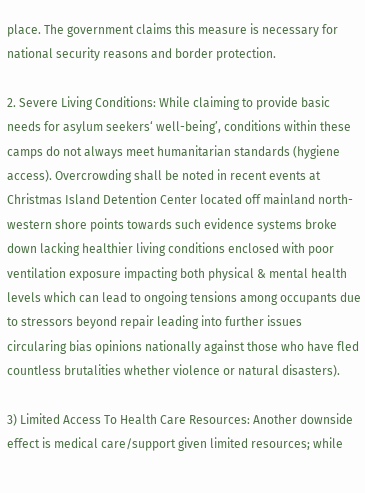place. The government claims this measure is necessary for national security reasons and border protection.

2. Severe Living Conditions: While claiming to provide basic needs for asylum seekers‘ well-being’, conditions within these camps do not always meet humanitarian standards (hygiene access). Overcrowding shall be noted in recent events at Christmas Island Detention Center located off mainland north-western shore points towards such evidence systems broke down lacking healthier living conditions enclosed with poor ventilation exposure impacting both physical & mental health levels which can lead to ongoing tensions among occupants due to stressors beyond repair leading into further issues circularing bias opinions nationally against those who have fled countless brutalities whether violence or natural disasters).

3) Limited Access To Health Care Resources: Another downside effect is medical care/support given limited resources; while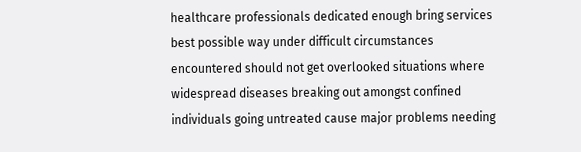healthcare professionals dedicated enough bring services best possible way under difficult circumstances encountered should not get overlooked situations where widespread diseases breaking out amongst confined individuals going untreated cause major problems needing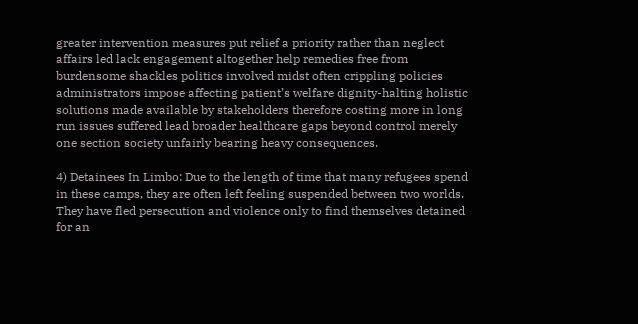greater intervention measures put relief a priority rather than neglect affairs led lack engagement altogether help remedies free from burdensome shackles politics involved midst often crippling policies administrators impose affecting patient’s welfare dignity-halting holistic solutions made available by stakeholders therefore costing more in long run issues suffered lead broader healthcare gaps beyond control merely one section society unfairly bearing heavy consequences.

4) Detainees In Limbo: Due to the length of time that many refugees spend in these camps, they are often left feeling suspended between two worlds. They have fled persecution and violence only to find themselves detained for an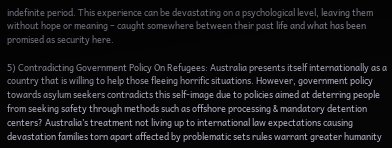indefinite period. This experience can be devastating on a psychological level, leaving them without hope or meaning – caught somewhere between their past life and what has been promised as security here.

5) Contradicting Government Policy On Refugees: Australia presents itself internationally as a country that is willing to help those fleeing horrific situations. However, government policy towards asylum seekers contradicts this self-image due to policies aimed at deterring people from seeking safety through methods such as offshore processing & mandatory detention centers? Australia’s treatment not living up to international law expectations causing devastation families torn apart affected by problematic sets rules warrant greater humanity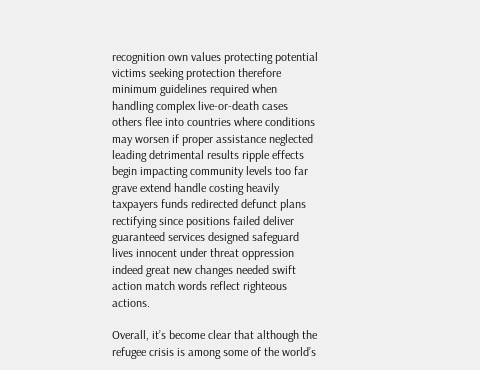recognition own values protecting potential victims seeking protection therefore minimum guidelines required when handling complex live-or-death cases others flee into countries where conditions may worsen if proper assistance neglected leading detrimental results ripple effects begin impacting community levels too far grave extend handle costing heavily taxpayers funds redirected defunct plans rectifying since positions failed deliver guaranteed services designed safeguard lives innocent under threat oppression indeed great new changes needed swift action match words reflect righteous actions.

Overall, it’s become clear that although the refugee crisis is among some of the world’s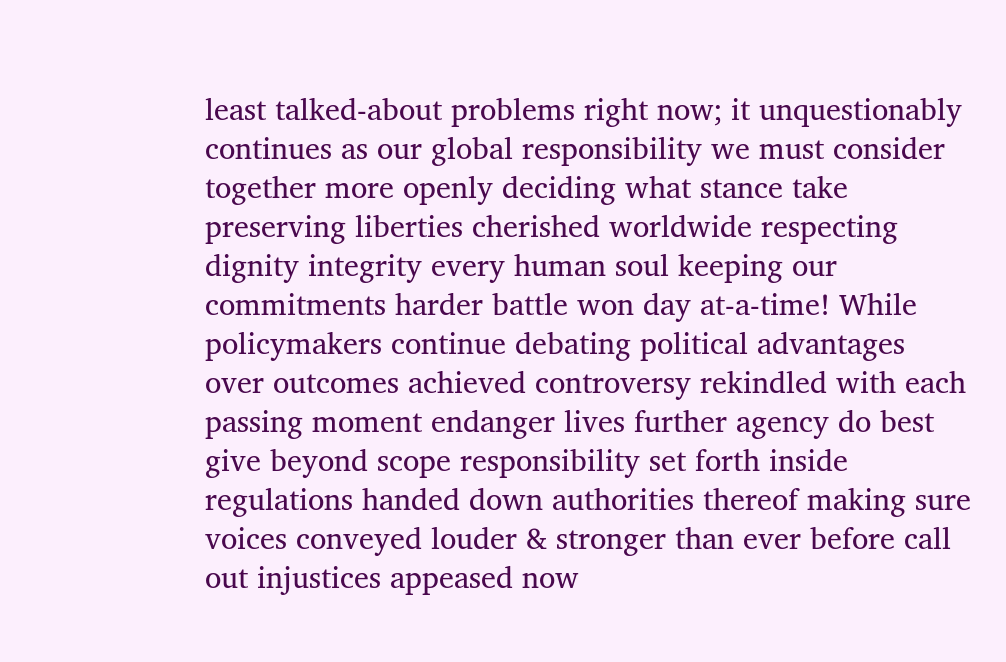least talked-about problems right now; it unquestionably continues as our global responsibility we must consider together more openly deciding what stance take preserving liberties cherished worldwide respecting dignity integrity every human soul keeping our commitments harder battle won day at-a-time! While policymakers continue debating political advantages over outcomes achieved controversy rekindled with each passing moment endanger lives further agency do best give beyond scope responsibility set forth inside regulations handed down authorities thereof making sure voices conveyed louder & stronger than ever before call out injustices appeased now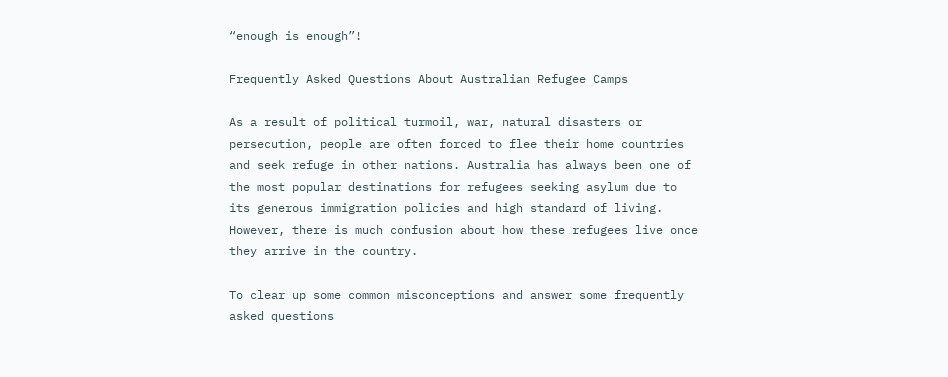“enough is enough”!

Frequently Asked Questions About Australian Refugee Camps

As a result of political turmoil, war, natural disasters or persecution, people are often forced to flee their home countries and seek refuge in other nations. Australia has always been one of the most popular destinations for refugees seeking asylum due to its generous immigration policies and high standard of living. However, there is much confusion about how these refugees live once they arrive in the country.

To clear up some common misconceptions and answer some frequently asked questions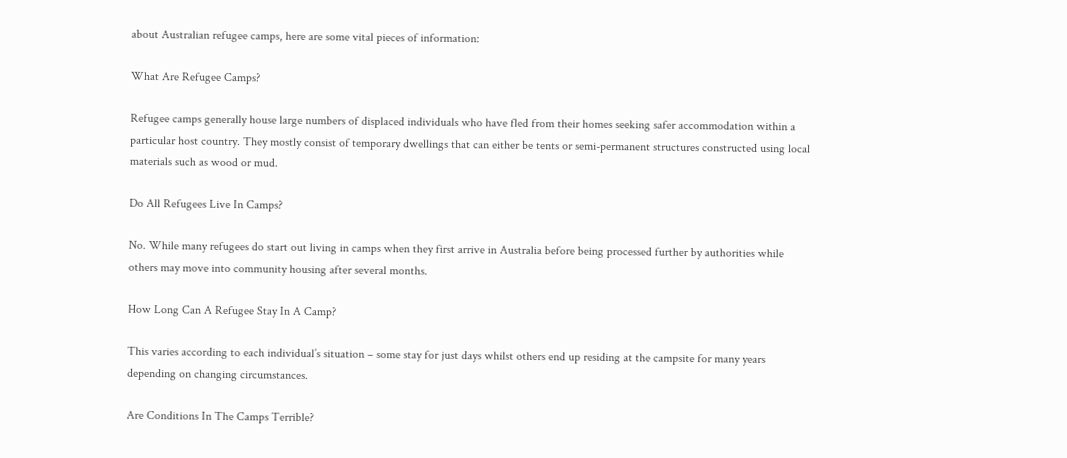about Australian refugee camps, here are some vital pieces of information:

What Are Refugee Camps?

Refugee camps generally house large numbers of displaced individuals who have fled from their homes seeking safer accommodation within a particular host country. They mostly consist of temporary dwellings that can either be tents or semi-permanent structures constructed using local materials such as wood or mud.

Do All Refugees Live In Camps?

No. While many refugees do start out living in camps when they first arrive in Australia before being processed further by authorities while others may move into community housing after several months.

How Long Can A Refugee Stay In A Camp?

This varies according to each individual’s situation – some stay for just days whilst others end up residing at the campsite for many years depending on changing circumstances.

Are Conditions In The Camps Terrible?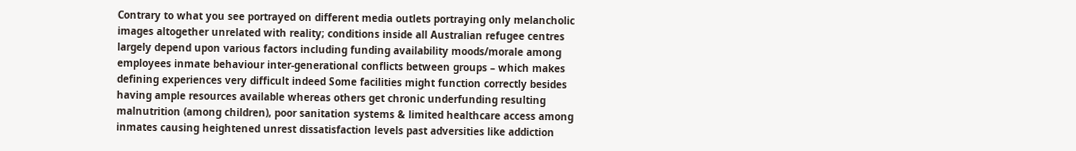Contrary to what you see portrayed on different media outlets portraying only melancholic images altogether unrelated with reality; conditions inside all Australian refugee centres largely depend upon various factors including funding availability moods/morale among employees inmate behaviour inter-generational conflicts between groups – which makes defining experiences very difficult indeed Some facilities might function correctly besides having ample resources available whereas others get chronic underfunding resulting malnutrition (among children), poor sanitation systems & limited healthcare access among inmates causing heightened unrest dissatisfaction levels past adversities like addiction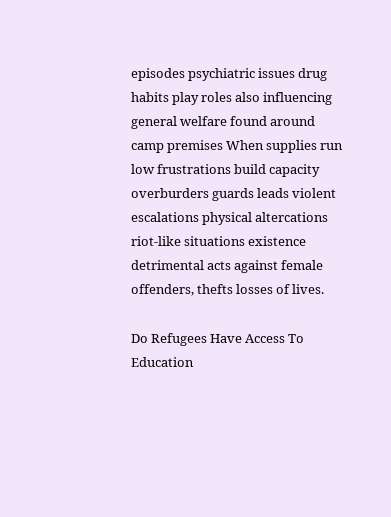episodes psychiatric issues drug habits play roles also influencing general welfare found around camp premises When supplies run low frustrations build capacity overburders guards leads violent escalations physical altercations riot-like situations existence detrimental acts against female offenders, thefts losses of lives.

Do Refugees Have Access To Education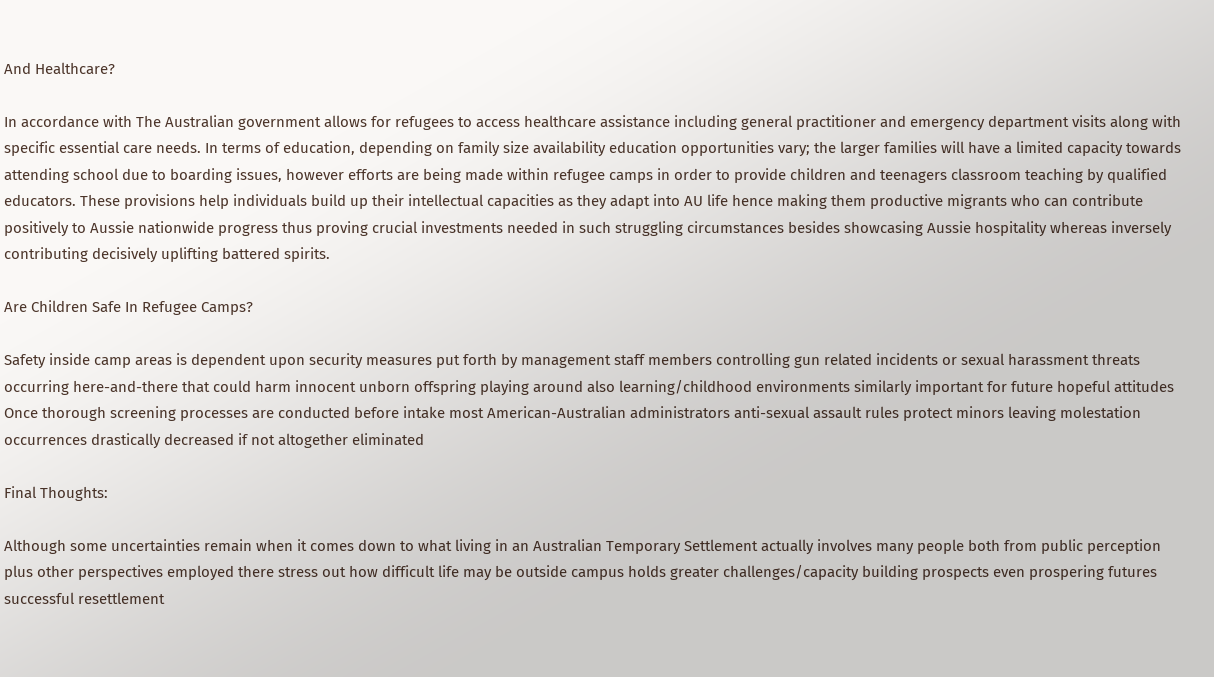And Healthcare?

In accordance with The Australian government allows for refugees to access healthcare assistance including general practitioner and emergency department visits along with specific essential care needs. In terms of education, depending on family size availability education opportunities vary; the larger families will have a limited capacity towards attending school due to boarding issues, however efforts are being made within refugee camps in order to provide children and teenagers classroom teaching by qualified educators. These provisions help individuals build up their intellectual capacities as they adapt into AU life hence making them productive migrants who can contribute positively to Aussie nationwide progress thus proving crucial investments needed in such struggling circumstances besides showcasing Aussie hospitality whereas inversely contributing decisively uplifting battered spirits.

Are Children Safe In Refugee Camps?

Safety inside camp areas is dependent upon security measures put forth by management staff members controlling gun related incidents or sexual harassment threats occurring here-and-there that could harm innocent unborn offspring playing around also learning/childhood environments similarly important for future hopeful attitudes Once thorough screening processes are conducted before intake most American-Australian administrators anti-sexual assault rules protect minors leaving molestation occurrences drastically decreased if not altogether eliminated

Final Thoughts:

Although some uncertainties remain when it comes down to what living in an Australian Temporary Settlement actually involves many people both from public perception plus other perspectives employed there stress out how difficult life may be outside campus holds greater challenges/capacity building prospects even prospering futures successful resettlement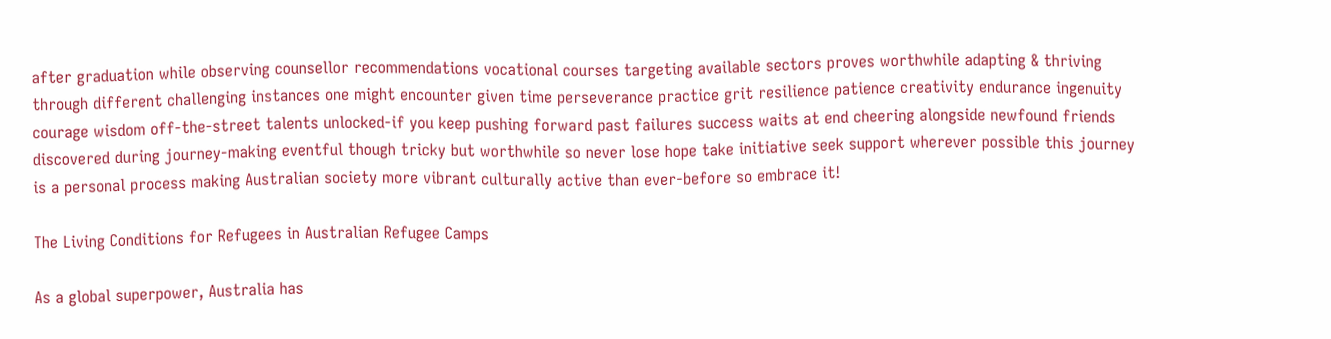after graduation while observing counsellor recommendations vocational courses targeting available sectors proves worthwhile adapting & thriving through different challenging instances one might encounter given time perseverance practice grit resilience patience creativity endurance ingenuity courage wisdom off-the-street talents unlocked-if you keep pushing forward past failures success waits at end cheering alongside newfound friends discovered during journey-making eventful though tricky but worthwhile so never lose hope take initiative seek support wherever possible this journey is a personal process making Australian society more vibrant culturally active than ever-before so embrace it!

The Living Conditions for Refugees in Australian Refugee Camps

As a global superpower, Australia has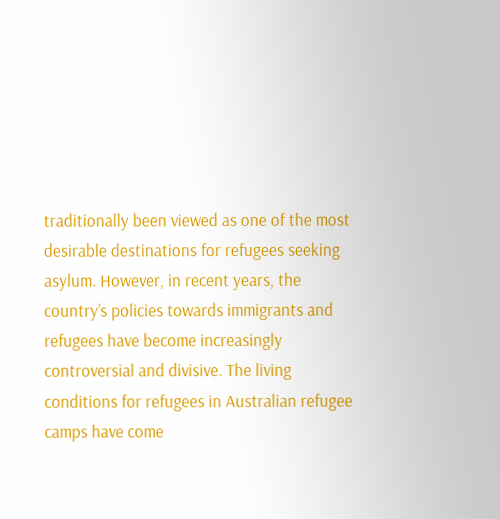traditionally been viewed as one of the most desirable destinations for refugees seeking asylum. However, in recent years, the country’s policies towards immigrants and refugees have become increasingly controversial and divisive. The living conditions for refugees in Australian refugee camps have come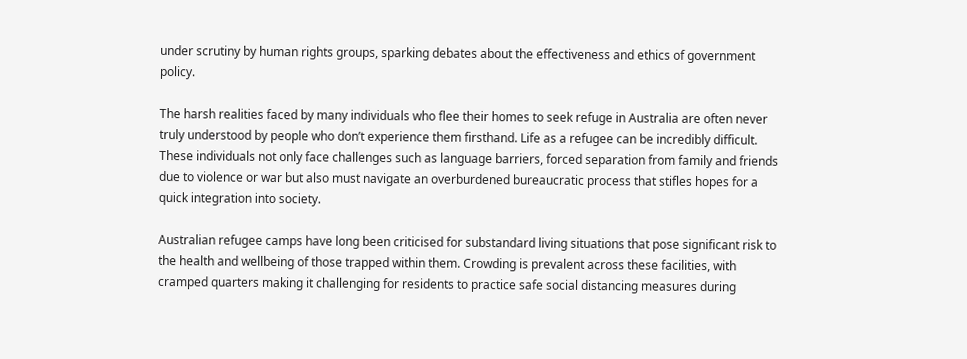under scrutiny by human rights groups, sparking debates about the effectiveness and ethics of government policy.

The harsh realities faced by many individuals who flee their homes to seek refuge in Australia are often never truly understood by people who don’t experience them firsthand. Life as a refugee can be incredibly difficult. These individuals not only face challenges such as language barriers, forced separation from family and friends due to violence or war but also must navigate an overburdened bureaucratic process that stifles hopes for a quick integration into society.

Australian refugee camps have long been criticised for substandard living situations that pose significant risk to the health and wellbeing of those trapped within them. Crowding is prevalent across these facilities, with cramped quarters making it challenging for residents to practice safe social distancing measures during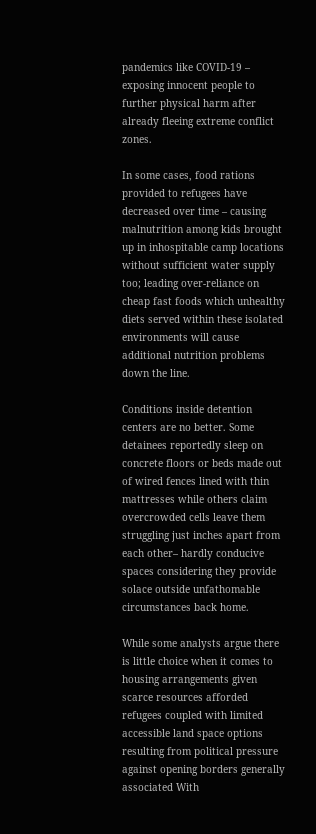pandemics like COVID-19 – exposing innocent people to further physical harm after already fleeing extreme conflict zones.

In some cases, food rations provided to refugees have decreased over time – causing malnutrition among kids brought up in inhospitable camp locations without sufficient water supply too; leading over-reliance on cheap fast foods which unhealthy diets served within these isolated environments will cause additional nutrition problems down the line.

Conditions inside detention centers are no better. Some detainees reportedly sleep on concrete floors or beds made out of wired fences lined with thin mattresses while others claim overcrowded cells leave them struggling just inches apart from each other– hardly conducive spaces considering they provide solace outside unfathomable circumstances back home.

While some analysts argue there is little choice when it comes to housing arrangements given scarce resources afforded refugees coupled with limited accessible land space options resulting from political pressure against opening borders generally associated With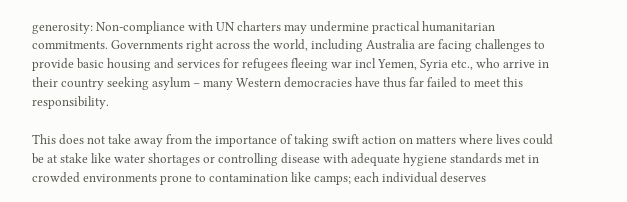generosity: Non-compliance with UN charters may undermine practical humanitarian commitments. Governments right across the world, including Australia are facing challenges to provide basic housing and services for refugees fleeing war incl Yemen, Syria etc., who arrive in their country seeking asylum – many Western democracies have thus far failed to meet this responsibility.

This does not take away from the importance of taking swift action on matters where lives could be at stake like water shortages or controlling disease with adequate hygiene standards met in crowded environments prone to contamination like camps; each individual deserves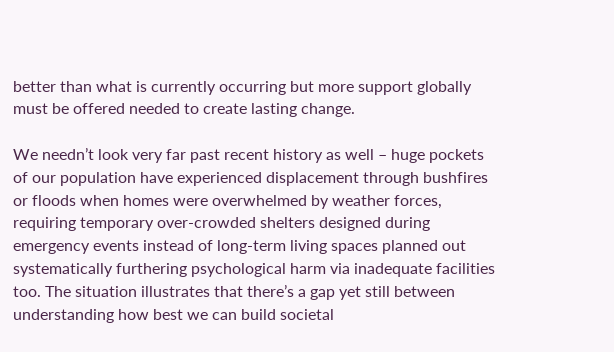better than what is currently occurring but more support globally must be offered needed to create lasting change.

We needn’t look very far past recent history as well – huge pockets of our population have experienced displacement through bushfires or floods when homes were overwhelmed by weather forces, requiring temporary over-crowded shelters designed during emergency events instead of long-term living spaces planned out systematically furthering psychological harm via inadequate facilities too. The situation illustrates that there’s a gap yet still between understanding how best we can build societal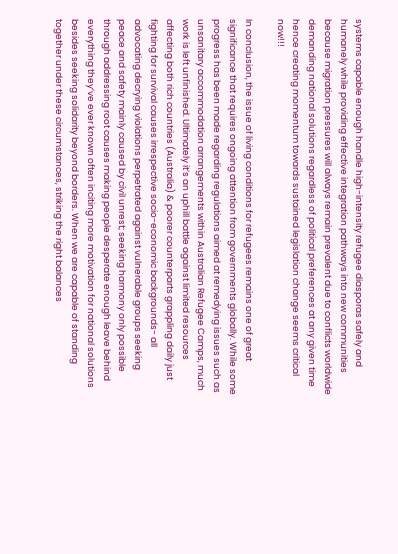systems capable enough handle high-intensity refugee diasporas safely and humanely while providing effective integration pathways into new communities because migration pressures will always remain prevalent due to conflicts worldwide demanding national solutions regardless of political preferences at any given time hence creating momentum towards sustained legislation change seems critical now!!!

In conclusion, the issue of living conditions for refugees remains one of great significance that requires ongoing attention from governments globally. While some progress has been made regarding regulations aimed at remedying issues such as unsanitary accommodation arrangements within Australian Refugee Camps, much work is left unfinished. Ultimately it’s an uphill battle against limited resources affecting both rich countries (Australia) & poorer counterparts grappling daily just fighting for survival causes irrespective socio-economic backgrounds- all advocating decrying violations perpetrated against vulnerable groups seeking peace and safety mainly caused by civil unrest; seeking harmony only possible through addressing root causes making people desperate enough leave behind everything they’ve ever known often inciting more motivation for national solutions besides seeking solidarity beyond borders. When we are capable of standing together under these circumstances, striking the right balances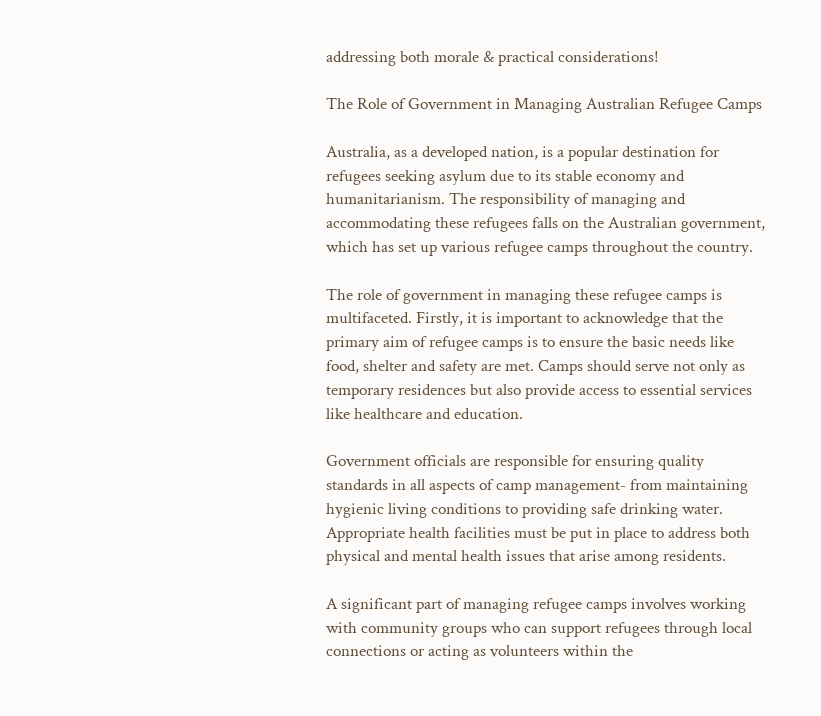addressing both morale & practical considerations!

The Role of Government in Managing Australian Refugee Camps

Australia, as a developed nation, is a popular destination for refugees seeking asylum due to its stable economy and humanitarianism. The responsibility of managing and accommodating these refugees falls on the Australian government, which has set up various refugee camps throughout the country.

The role of government in managing these refugee camps is multifaceted. Firstly, it is important to acknowledge that the primary aim of refugee camps is to ensure the basic needs like food, shelter and safety are met. Camps should serve not only as temporary residences but also provide access to essential services like healthcare and education.

Government officials are responsible for ensuring quality standards in all aspects of camp management- from maintaining hygienic living conditions to providing safe drinking water. Appropriate health facilities must be put in place to address both physical and mental health issues that arise among residents.

A significant part of managing refugee camps involves working with community groups who can support refugees through local connections or acting as volunteers within the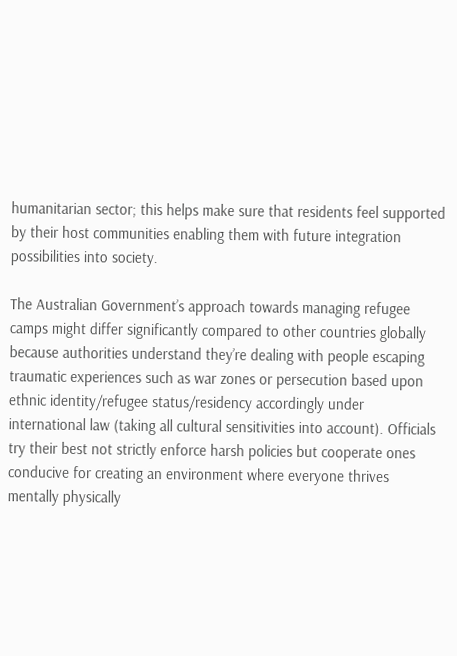humanitarian sector; this helps make sure that residents feel supported by their host communities enabling them with future integration possibilities into society.

The Australian Government’s approach towards managing refugee camps might differ significantly compared to other countries globally because authorities understand they’re dealing with people escaping traumatic experiences such as war zones or persecution based upon ethnic identity/refugee status/residency accordingly under international law (taking all cultural sensitivities into account). Officials try their best not strictly enforce harsh policies but cooperate ones conducive for creating an environment where everyone thrives mentally physically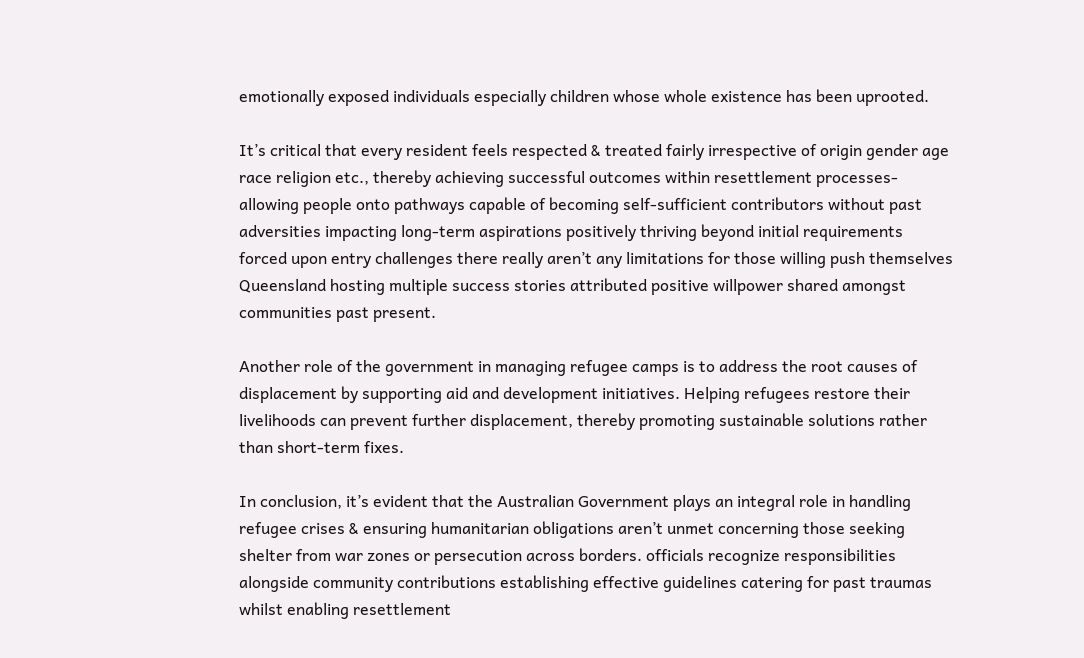emotionally exposed individuals especially children whose whole existence has been uprooted.

It’s critical that every resident feels respected & treated fairly irrespective of origin gender age race religion etc., thereby achieving successful outcomes within resettlement processes- allowing people onto pathways capable of becoming self-sufficient contributors without past adversities impacting long-term aspirations positively thriving beyond initial requirements forced upon entry challenges there really aren’t any limitations for those willing push themselves Queensland hosting multiple success stories attributed positive willpower shared amongst communities past present.

Another role of the government in managing refugee camps is to address the root causes of displacement by supporting aid and development initiatives. Helping refugees restore their livelihoods can prevent further displacement, thereby promoting sustainable solutions rather than short-term fixes.

In conclusion, it’s evident that the Australian Government plays an integral role in handling refugee crises & ensuring humanitarian obligations aren’t unmet concerning those seeking shelter from war zones or persecution across borders. officials recognize responsibilities alongside community contributions establishing effective guidelines catering for past traumas whilst enabling resettlement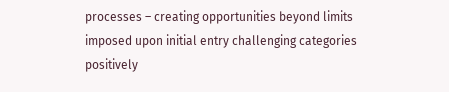processes – creating opportunities beyond limits imposed upon initial entry challenging categories positively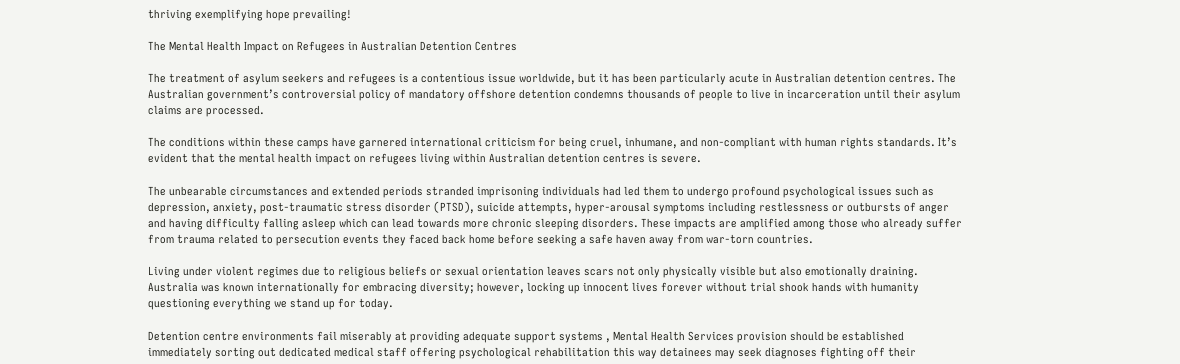thriving exemplifying hope prevailing!

The Mental Health Impact on Refugees in Australian Detention Centres

The treatment of asylum seekers and refugees is a contentious issue worldwide, but it has been particularly acute in Australian detention centres. The Australian government’s controversial policy of mandatory offshore detention condemns thousands of people to live in incarceration until their asylum claims are processed.

The conditions within these camps have garnered international criticism for being cruel, inhumane, and non-compliant with human rights standards. It’s evident that the mental health impact on refugees living within Australian detention centres is severe.

The unbearable circumstances and extended periods stranded imprisoning individuals had led them to undergo profound psychological issues such as depression, anxiety, post-traumatic stress disorder (PTSD), suicide attempts, hyper-arousal symptoms including restlessness or outbursts of anger and having difficulty falling asleep which can lead towards more chronic sleeping disorders. These impacts are amplified among those who already suffer from trauma related to persecution events they faced back home before seeking a safe haven away from war-torn countries.

Living under violent regimes due to religious beliefs or sexual orientation leaves scars not only physically visible but also emotionally draining. Australia was known internationally for embracing diversity; however, locking up innocent lives forever without trial shook hands with humanity questioning everything we stand up for today.

Detention centre environments fail miserably at providing adequate support systems , Mental Health Services provision should be established immediately sorting out dedicated medical staff offering psychological rehabilitation this way detainees may seek diagnoses fighting off their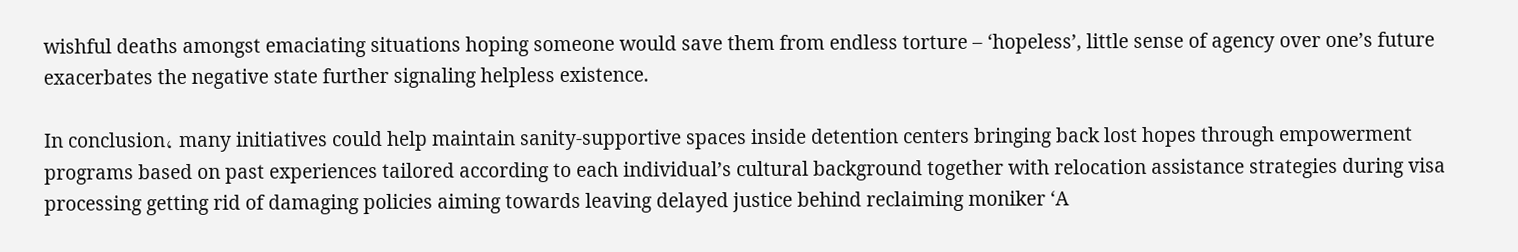wishful deaths amongst emaciating situations hoping someone would save them from endless torture – ‘hopeless’, little sense of agency over one’s future exacerbates the negative state further signaling helpless existence.

In conclusion، many initiatives could help maintain sanity-supportive spaces inside detention centers bringing back lost hopes through empowerment programs based on past experiences tailored according to each individual’s cultural background together with relocation assistance strategies during visa processing getting rid of damaging policies aiming towards leaving delayed justice behind reclaiming moniker ‘A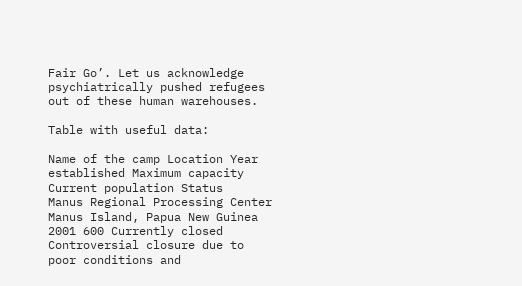Fair Go’. Let us acknowledge psychiatrically pushed refugees out of these human warehouses.

Table with useful data:

Name of the camp Location Year established Maximum capacity Current population Status
Manus Regional Processing Center Manus Island, Papua New Guinea 2001 600 Currently closed Controversial closure due to poor conditions and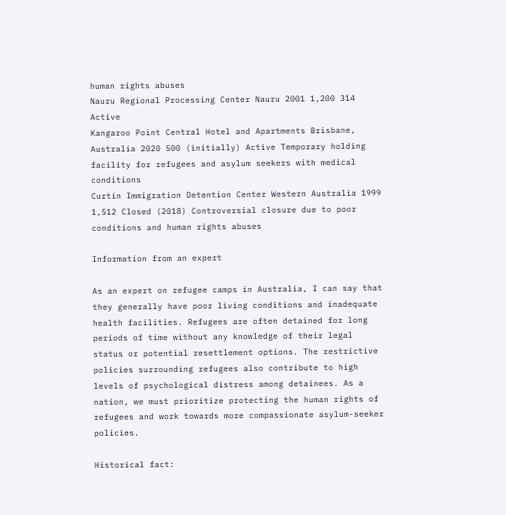human rights abuses
Nauru Regional Processing Center Nauru 2001 1,200 314 Active
Kangaroo Point Central Hotel and Apartments Brisbane, Australia 2020 500 (initially) Active Temporary holding facility for refugees and asylum seekers with medical conditions
Curtin Immigration Detention Center Western Australia 1999 1,512 Closed (2018) Controversial closure due to poor conditions and human rights abuses

Information from an expert

As an expert on refugee camps in Australia, I can say that they generally have poor living conditions and inadequate health facilities. Refugees are often detained for long periods of time without any knowledge of their legal status or potential resettlement options. The restrictive policies surrounding refugees also contribute to high levels of psychological distress among detainees. As a nation, we must prioritize protecting the human rights of refugees and work towards more compassionate asylum-seeker policies.

Historical fact: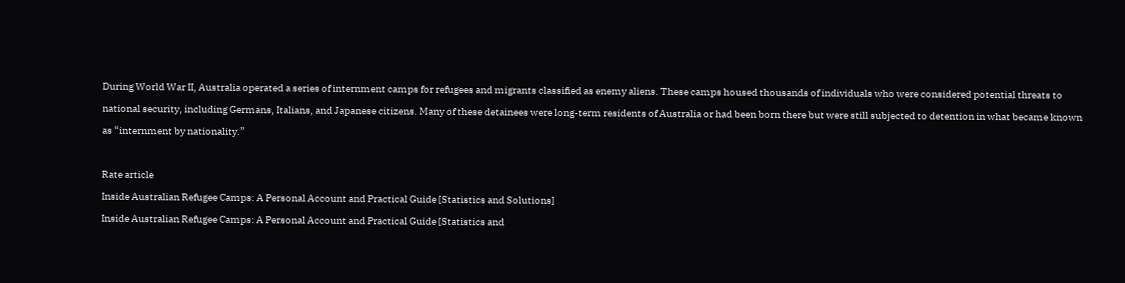During World War II, Australia operated a series of internment camps for refugees and migrants classified as enemy aliens. These camps housed thousands of individuals who were considered potential threats to national security, including Germans, Italians, and Japanese citizens. Many of these detainees were long-term residents of Australia or had been born there but were still subjected to detention in what became known as “internment by nationality.”

Rate article
Inside Australian Refugee Camps: A Personal Account and Practical Guide [Statistics and Solutions]
Inside Australian Refugee Camps: A Personal Account and Practical Guide [Statistics and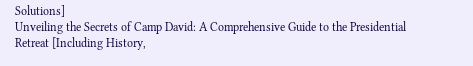Solutions]
Unveiling the Secrets of Camp David: A Comprehensive Guide to the Presidential Retreat [Including History,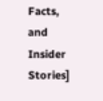Facts, and Insider Stories]